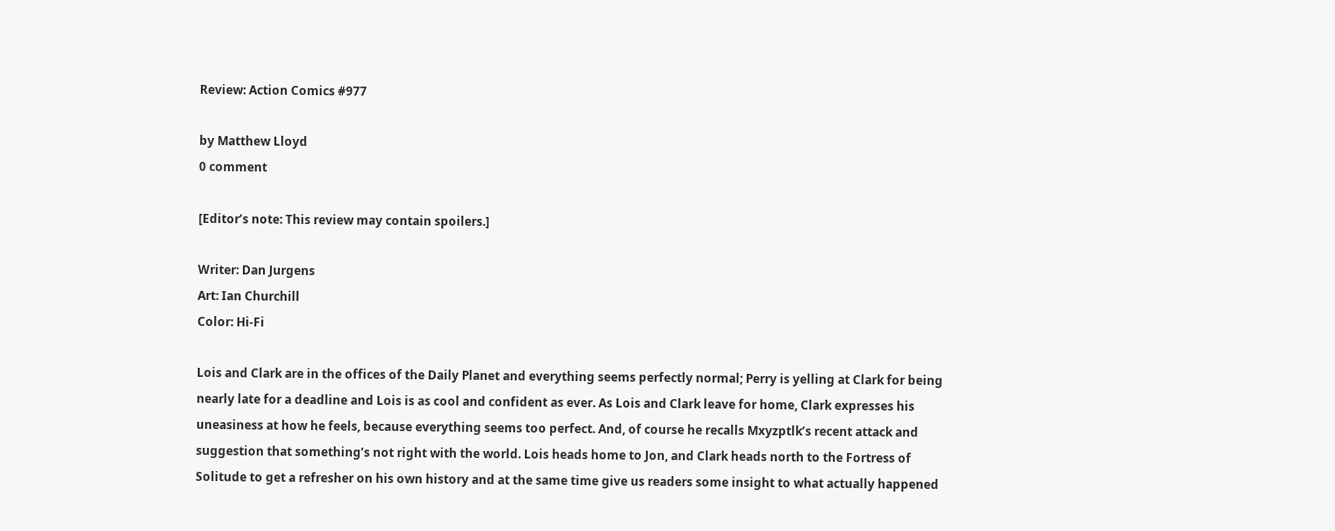Review: Action Comics #977

by Matthew Lloyd
0 comment

[Editor’s note: This review may contain spoilers.]

Writer: Dan Jurgens
Art: Ian Churchill
Color: Hi-Fi

Lois and Clark are in the offices of the Daily Planet and everything seems perfectly normal; Perry is yelling at Clark for being nearly late for a deadline and Lois is as cool and confident as ever. As Lois and Clark leave for home, Clark expresses his uneasiness at how he feels, because everything seems too perfect. And, of course he recalls Mxyzptlk’s recent attack and suggestion that something’s not right with the world. Lois heads home to Jon, and Clark heads north to the Fortress of Solitude to get a refresher on his own history and at the same time give us readers some insight to what actually happened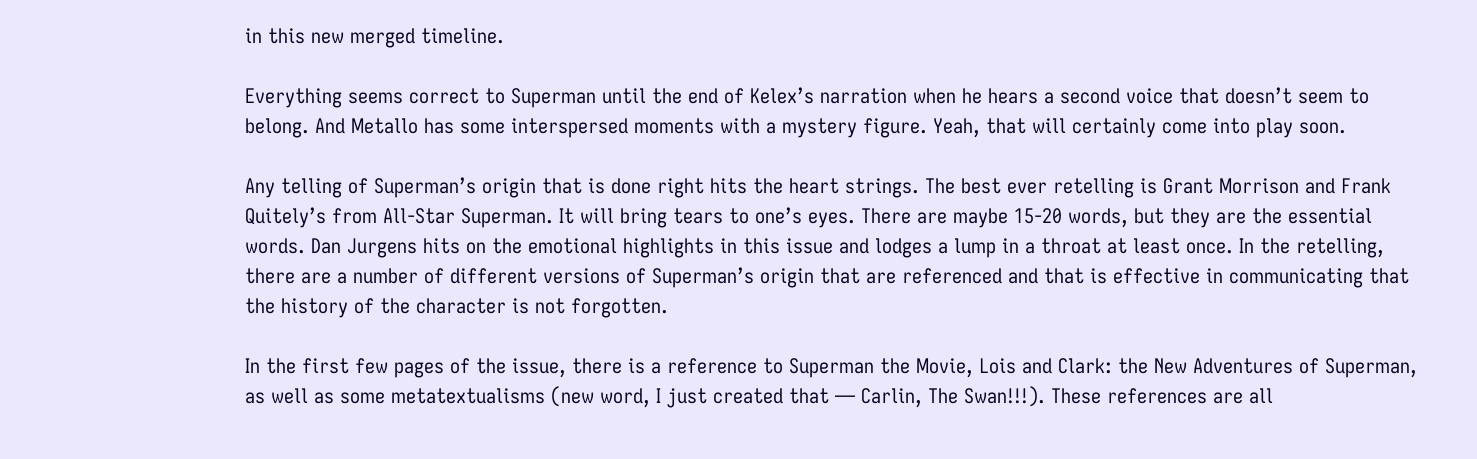in this new merged timeline.

Everything seems correct to Superman until the end of Kelex’s narration when he hears a second voice that doesn’t seem to belong. And Metallo has some interspersed moments with a mystery figure. Yeah, that will certainly come into play soon.

Any telling of Superman’s origin that is done right hits the heart strings. The best ever retelling is Grant Morrison and Frank Quitely’s from All-Star Superman. It will bring tears to one’s eyes. There are maybe 15-20 words, but they are the essential words. Dan Jurgens hits on the emotional highlights in this issue and lodges a lump in a throat at least once. In the retelling, there are a number of different versions of Superman’s origin that are referenced and that is effective in communicating that the history of the character is not forgotten.

In the first few pages of the issue, there is a reference to Superman the Movie, Lois and Clark: the New Adventures of Superman, as well as some metatextualisms (new word, I just created that — Carlin, The Swan!!!). These references are all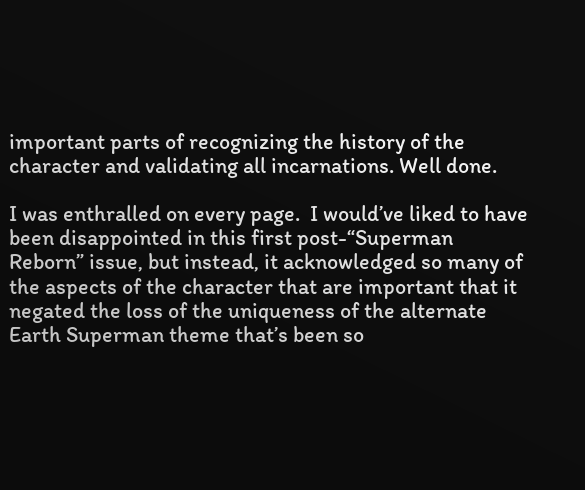important parts of recognizing the history of the character and validating all incarnations. Well done.

I was enthralled on every page.  I would’ve liked to have been disappointed in this first post-“Superman Reborn” issue, but instead, it acknowledged so many of the aspects of the character that are important that it negated the loss of the uniqueness of the alternate Earth Superman theme that’s been so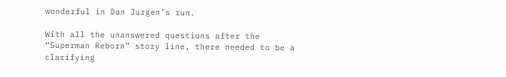wonderful in Dan Jurgen’s run.

With all the unanswered questions after the “Superman Reborn” story line, there needed to be a clarifying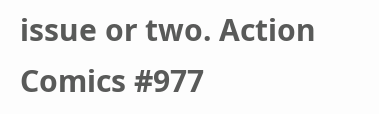issue or two. Action Comics #977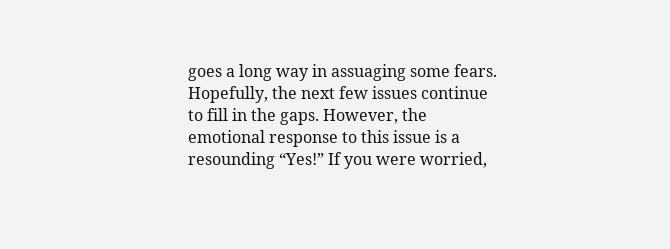goes a long way in assuaging some fears. Hopefully, the next few issues continue to fill in the gaps. However, the emotional response to this issue is a resounding “Yes!” If you were worried,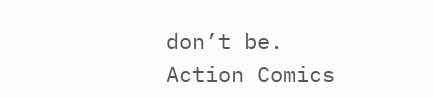don’t be. Action Comics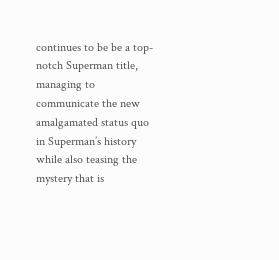continues to be be a top-notch Superman title, managing to communicate the new amalgamated status quo in Superman’s history while also teasing the mystery that is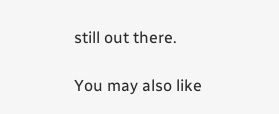still out there.

You may also like